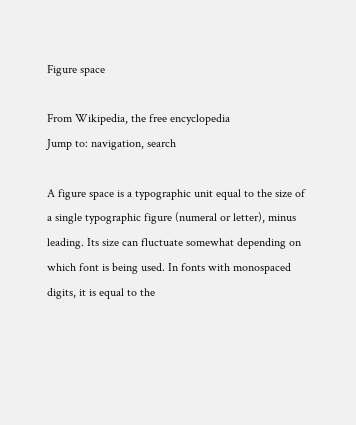Figure space

From Wikipedia, the free encyclopedia
Jump to: navigation, search

A figure space is a typographic unit equal to the size of a single typographic figure (numeral or letter), minus leading. Its size can fluctuate somewhat depending on which font is being used. In fonts with monospaced digits, it is equal to the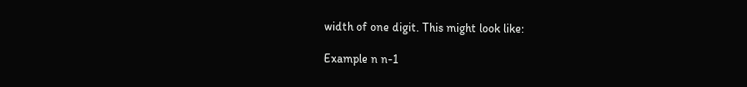width of one digit. This might look like:

Example n n-1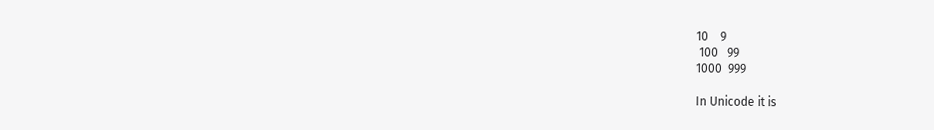10    9
 100   99
1000  999

In Unicode it is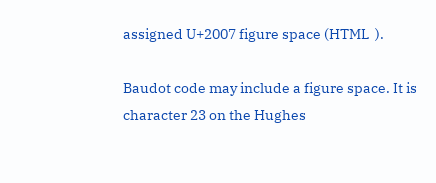assigned U+2007 figure space (HTML  ).

Baudot code may include a figure space. It is character 23 on the Hughes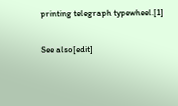printing telegraph typewheel.[1]

See also[edit]